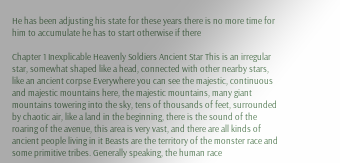He has been adjusting his state for these years there is no more time for him to accumulate he has to start otherwise if there

Chapter 1 Inexplicable Heavenly Soldiers Ancient Star This is an irregular star, somewhat shaped like a head, connected with other nearby stars, like an ancient corpse Everywhere you can see the majestic, continuous and majestic mountains here, the majestic mountains, many giant mountains towering into the sky, tens of thousands of feet, surrounded by chaotic air, like a land in the beginning, there is the sound of the roaring of the avenue, this area is very vast, and there are all kinds of ancient people living in it Beasts are the territory of the monster race and some primitive tribes. Generally speaking, the human race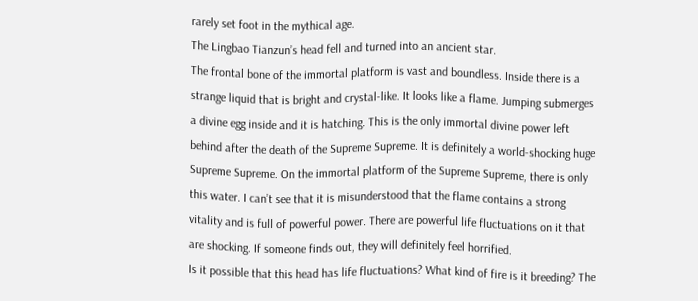rarely set foot in the mythical age.
The Lingbao Tianzun’s head fell and turned into an ancient star.
The frontal bone of the immortal platform is vast and boundless. Inside there is a strange liquid that is bright and crystal-like. It looks like a flame. Jumping submerges a divine egg inside and it is hatching. This is the only immortal divine power left behind after the death of the Supreme Supreme. It is definitely a world-shocking huge Supreme Supreme. On the immortal platform of the Supreme Supreme, there is only this water. I can’t see that it is misunderstood that the flame contains a strong vitality and is full of powerful power. There are powerful life fluctuations on it that are shocking. If someone finds out, they will definitely feel horrified.
Is it possible that this head has life fluctuations? What kind of fire is it breeding? The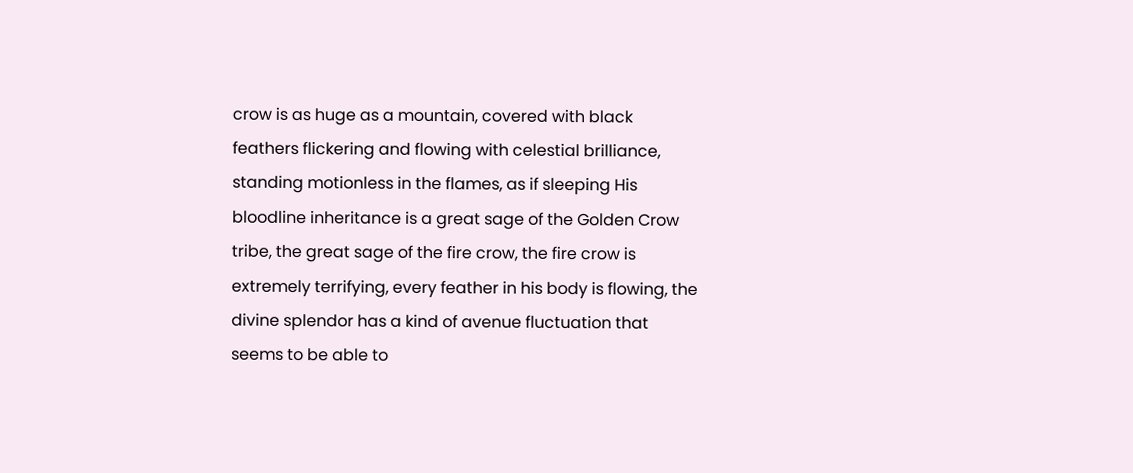crow is as huge as a mountain, covered with black feathers flickering and flowing with celestial brilliance, standing motionless in the flames, as if sleeping His bloodline inheritance is a great sage of the Golden Crow tribe, the great sage of the fire crow, the fire crow is extremely terrifying, every feather in his body is flowing, the divine splendor has a kind of avenue fluctuation that seems to be able to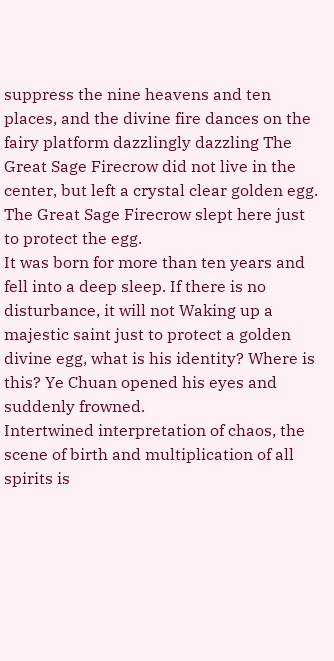suppress the nine heavens and ten places, and the divine fire dances on the fairy platform dazzlingly dazzling The Great Sage Firecrow did not live in the center, but left a crystal clear golden egg.
The Great Sage Firecrow slept here just to protect the egg.
It was born for more than ten years and fell into a deep sleep. If there is no disturbance, it will not Waking up a majestic saint just to protect a golden divine egg, what is his identity? Where is this? Ye Chuan opened his eyes and suddenly frowned.
Intertwined interpretation of chaos, the scene of birth and multiplication of all spirits is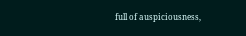full of auspiciousness,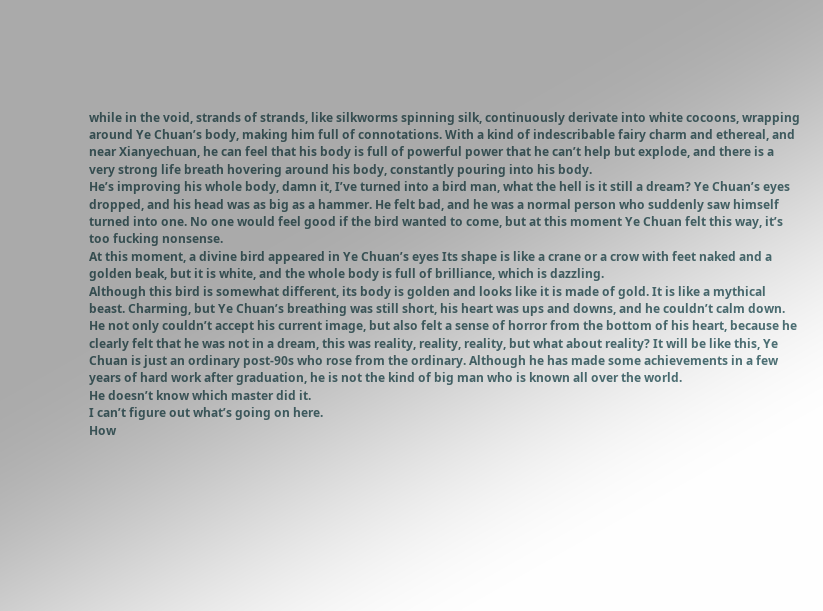while in the void, strands of strands, like silkworms spinning silk, continuously derivate into white cocoons, wrapping around Ye Chuan’s body, making him full of connotations. With a kind of indescribable fairy charm and ethereal, and near Xianyechuan, he can feel that his body is full of powerful power that he can’t help but explode, and there is a very strong life breath hovering around his body, constantly pouring into his body.
He’s improving his whole body, damn it, I’ve turned into a bird man, what the hell is it still a dream? Ye Chuan’s eyes dropped, and his head was as big as a hammer. He felt bad, and he was a normal person who suddenly saw himself turned into one. No one would feel good if the bird wanted to come, but at this moment Ye Chuan felt this way, it’s too fucking nonsense.
At this moment, a divine bird appeared in Ye Chuan’s eyes Its shape is like a crane or a crow with feet naked and a golden beak, but it is white, and the whole body is full of brilliance, which is dazzling.
Although this bird is somewhat different, its body is golden and looks like it is made of gold. It is like a mythical beast. Charming, but Ye Chuan’s breathing was still short, his heart was ups and downs, and he couldn’t calm down. He not only couldn’t accept his current image, but also felt a sense of horror from the bottom of his heart, because he clearly felt that he was not in a dream, this was reality, reality, reality, but what about reality? It will be like this, Ye Chuan is just an ordinary post-90s who rose from the ordinary. Although he has made some achievements in a few years of hard work after graduation, he is not the kind of big man who is known all over the world.
He doesn’t know which master did it.
I can’t figure out what’s going on here.
How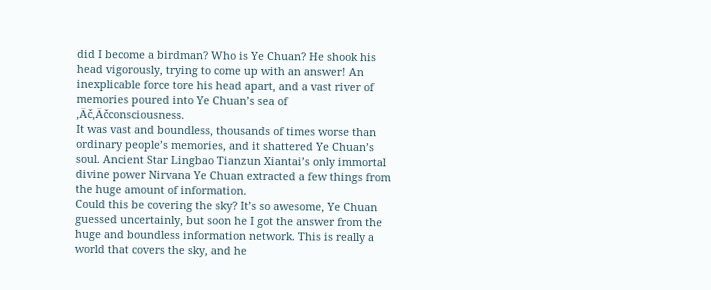did I become a birdman? Who is Ye Chuan? He shook his head vigorously, trying to come up with an answer! An inexplicable force tore his head apart, and a vast river of memories poured into Ye Chuan’s sea of ‚Äč‚Äčconsciousness.
It was vast and boundless, thousands of times worse than ordinary people’s memories, and it shattered Ye Chuan’s soul. Ancient Star Lingbao Tianzun Xiantai’s only immortal divine power Nirvana Ye Chuan extracted a few things from the huge amount of information.
Could this be covering the sky? It’s so awesome, Ye Chuan guessed uncertainly, but soon he I got the answer from the huge and boundless information network. This is really a world that covers the sky, and he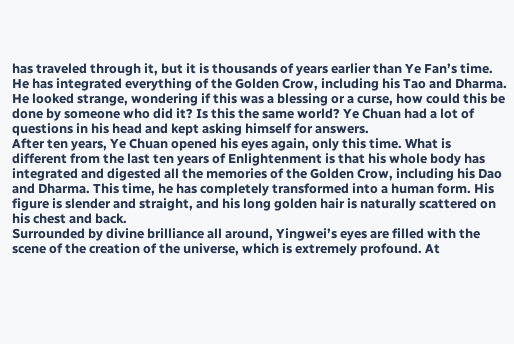has traveled through it, but it is thousands of years earlier than Ye Fan’s time. He has integrated everything of the Golden Crow, including his Tao and Dharma.
He looked strange, wondering if this was a blessing or a curse, how could this be done by someone who did it? Is this the same world? Ye Chuan had a lot of questions in his head and kept asking himself for answers.
After ten years, Ye Chuan opened his eyes again, only this time. What is different from the last ten years of Enlightenment is that his whole body has integrated and digested all the memories of the Golden Crow, including his Dao and Dharma. This time, he has completely transformed into a human form. His figure is slender and straight, and his long golden hair is naturally scattered on his chest and back.
Surrounded by divine brilliance all around, Yingwei’s eyes are filled with the scene of the creation of the universe, which is extremely profound. At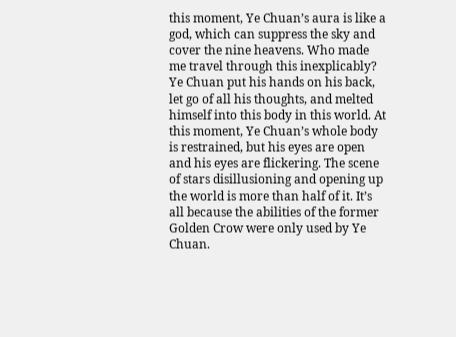this moment, Ye Chuan’s aura is like a god, which can suppress the sky and cover the nine heavens. Who made me travel through this inexplicably? Ye Chuan put his hands on his back, let go of all his thoughts, and melted himself into this body in this world. At this moment, Ye Chuan’s whole body is restrained, but his eyes are open and his eyes are flickering. The scene of stars disillusioning and opening up the world is more than half of it. It’s all because the abilities of the former Golden Crow were only used by Ye Chuan.